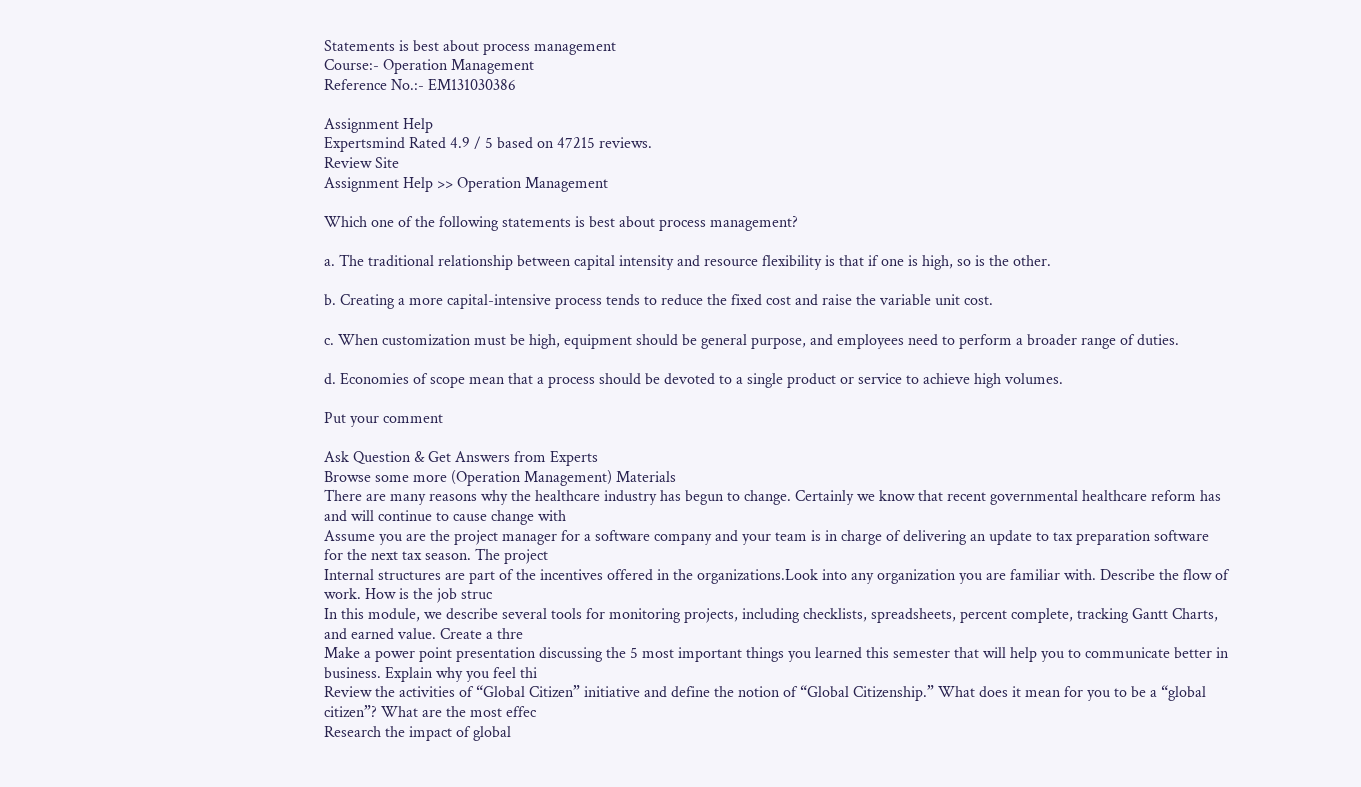Statements is best about process management
Course:- Operation Management
Reference No.:- EM131030386

Assignment Help
Expertsmind Rated 4.9 / 5 based on 47215 reviews.
Review Site
Assignment Help >> Operation Management

Which one of the following statements is best about process management?

a. The traditional relationship between capital intensity and resource flexibility is that if one is high, so is the other.

b. Creating a more capital-intensive process tends to reduce the fixed cost and raise the variable unit cost.

c. When customization must be high, equipment should be general purpose, and employees need to perform a broader range of duties.

d. Economies of scope mean that a process should be devoted to a single product or service to achieve high volumes.

Put your comment

Ask Question & Get Answers from Experts
Browse some more (Operation Management) Materials
There are many reasons why the healthcare industry has begun to change. Certainly we know that recent governmental healthcare reform has and will continue to cause change with
Assume you are the project manager for a software company and your team is in charge of delivering an update to tax preparation software for the next tax season. The project
Internal structures are part of the incentives offered in the organizations.Look into any organization you are familiar with. Describe the flow of work. How is the job struc
In this module, we describe several tools for monitoring projects, including checklists, spreadsheets, percent complete, tracking Gantt Charts, and earned value. Create a thre
Make a power point presentation discussing the 5 most important things you learned this semester that will help you to communicate better in business. Explain why you feel thi
Review the activities of “Global Citizen” initiative and define the notion of “Global Citizenship.” What does it mean for you to be a “global citizen”? What are the most effec
Research the impact of global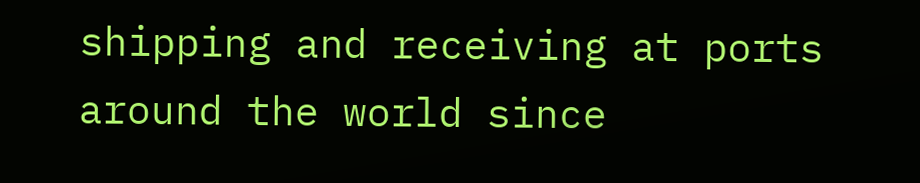shipping and receiving at ports around the world since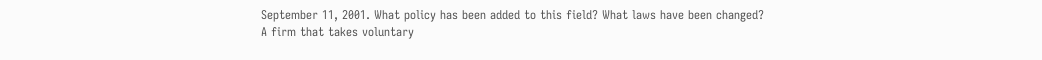September 11, 2001. What policy has been added to this field? What laws have been changed?
A firm that takes voluntary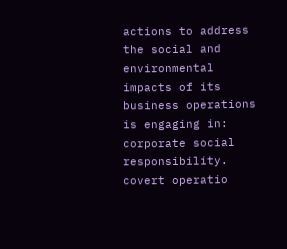actions to address the social and environmental impacts of its business operations is engaging in: corporate social responsibility. covert operatio